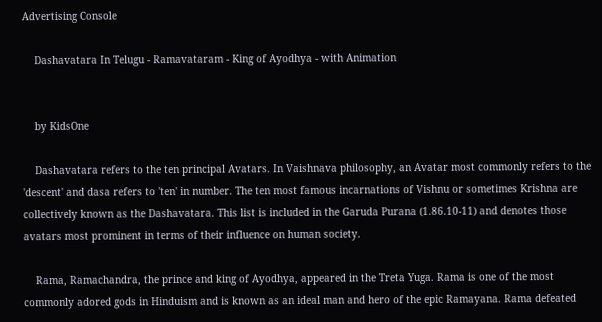Advertising Console

    Dashavatara In Telugu - Ramavataram - King of Ayodhya - with Animation


    by KidsOne

    Dashavatara refers to the ten principal Avatars. In Vaishnava philosophy, an Avatar most commonly refers to the 'descent' and dasa refers to 'ten' in number. The ten most famous incarnations of Vishnu or sometimes Krishna are collectively known as the Dashavatara. This list is included in the Garuda Purana (1.86.10-11) and denotes those avatars most prominent in terms of their influence on human society.

    Rama, Ramachandra, the prince and king of Ayodhya, appeared in the Treta Yuga. Rama is one of the most commonly adored gods in Hinduism and is known as an ideal man and hero of the epic Ramayana. Rama defeated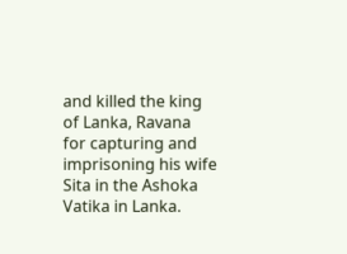and killed the king of Lanka, Ravana for capturing and imprisoning his wife Sita in the Ashoka Vatika in Lanka.